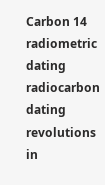Carbon 14 radiometric dating radiocarbon dating revolutions in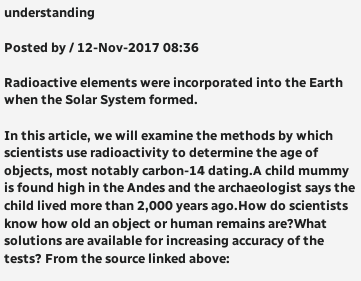understanding

Posted by / 12-Nov-2017 08:36

Radioactive elements were incorporated into the Earth when the Solar System formed.

In this article, we will examine the methods by which scientists use radioactivity to determine the age of objects, most notably carbon-14 dating.A child mummy is found high in the Andes and the archaeologist says the child lived more than 2,000 years ago.How do scientists know how old an object or human remains are?What solutions are available for increasing accuracy of the tests? From the source linked above: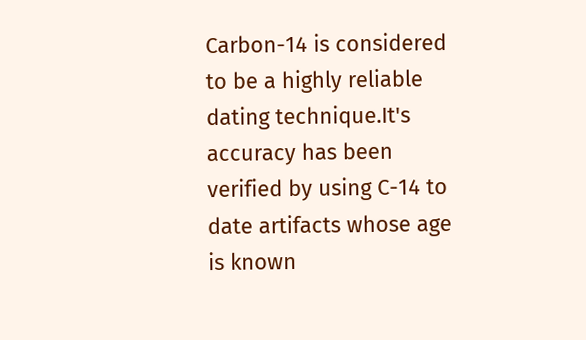Carbon-14 is considered to be a highly reliable dating technique.It's accuracy has been verified by using C-14 to date artifacts whose age is known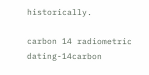historically.

carbon 14 radiometric dating-14carbon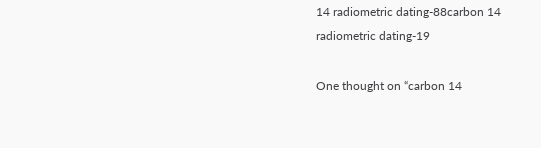14 radiometric dating-88carbon 14 radiometric dating-19

One thought on “carbon 14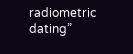radiometric dating”